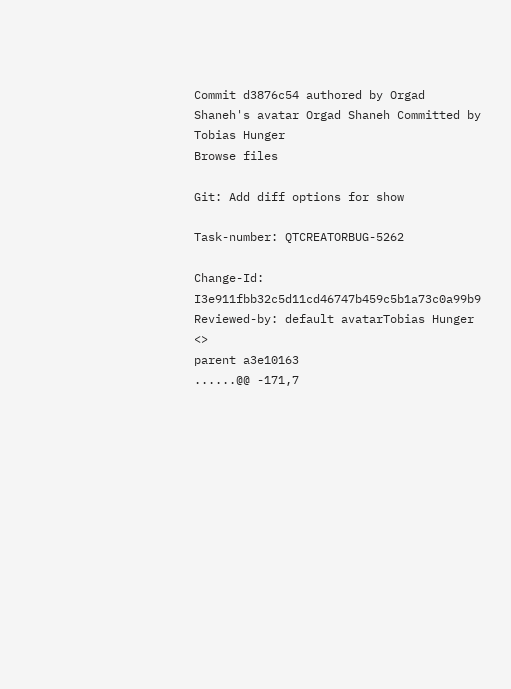Commit d3876c54 authored by Orgad Shaneh's avatar Orgad Shaneh Committed by Tobias Hunger
Browse files

Git: Add diff options for show

Task-number: QTCREATORBUG-5262

Change-Id: I3e911fbb32c5d11cd46747b459c5b1a73c0a99b9
Reviewed-by: default avatarTobias Hunger <>
parent a3e10163
......@@ -171,7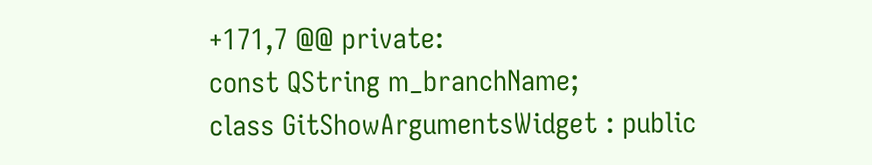+171,7 @@ private:
const QString m_branchName;
class GitShowArgumentsWidget : public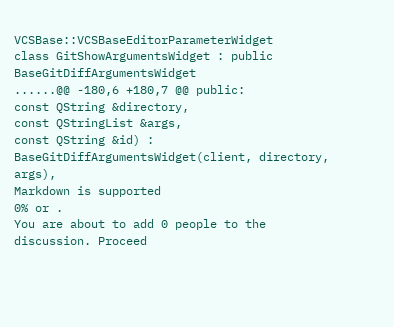VCSBase::VCSBaseEditorParameterWidget
class GitShowArgumentsWidget : public BaseGitDiffArgumentsWidget
......@@ -180,6 +180,7 @@ public:
const QString &directory,
const QStringList &args,
const QString &id) :
BaseGitDiffArgumentsWidget(client, directory, args),
Markdown is supported
0% or .
You are about to add 0 people to the discussion. Proceed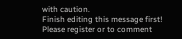with caution.
Finish editing this message first!
Please register or to comment